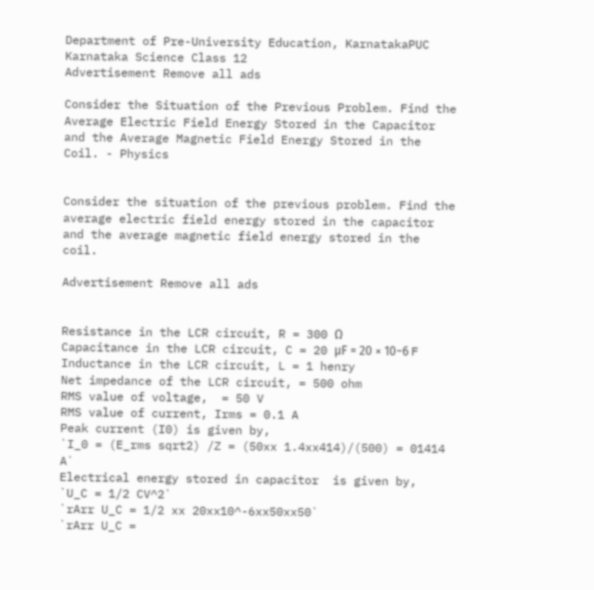Department of Pre-University Education, KarnatakaPUC Karnataka Science Class 12
Advertisement Remove all ads

Consider the Situation of the Previous Problem. Find the Average Electric Field Energy Stored in the Capacitor and the Average Magnetic Field Energy Stored in the Coil. - Physics


Consider the situation of the previous problem. Find the average electric field energy stored in the capacitor and the average magnetic field energy stored in the coil.

Advertisement Remove all ads


Resistance in the LCR circuit, R = 300 Ω
Capacitance in the LCR circuit, C = 20 μF = 20 × 10−6 F
Inductance in the LCR circuit, L = 1 henry
Net impedance of the LCR circuit, = 500 ohm
RMS value of voltage,  = 50 V
RMS value of current, Irms = 0.1 A
Peak current (I0) is given by,
`I_0 = (E_rms sqrt2) /Z = (50xx 1.4xx414)/(500) = 01414 A`
Electrical energy stored in capacitor  is given by,
`U_C = 1/2 CV^2`
`rArr U_C = 1/2 xx 20xx10^-6xx50xx50`
`rArr U_C =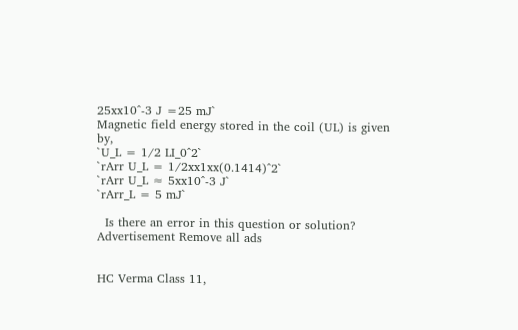25xx10^-3 J =25 mJ`
Magnetic field energy stored in the coil (UL) is given by,
`U_L = 1/2 LI_0^2`
`rArr U_L = 1/2xx1xx(0.1414)^2`
`rArr U_L ≈ 5xx10^-3 J`
`rArr_L = 5 mJ`

  Is there an error in this question or solution?
Advertisement Remove all ads


HC Verma Class 11,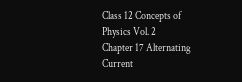Class 12 Concepts of Physics Vol. 2
Chapter 17 Alternating Current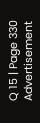Q 15 | Page 330
Advertisement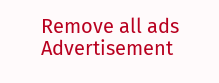Remove all ads
Advertisement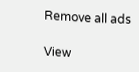Remove all ads

View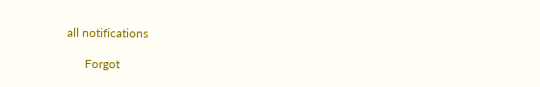all notifications

      Forgot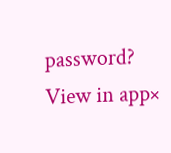password?
View in app×